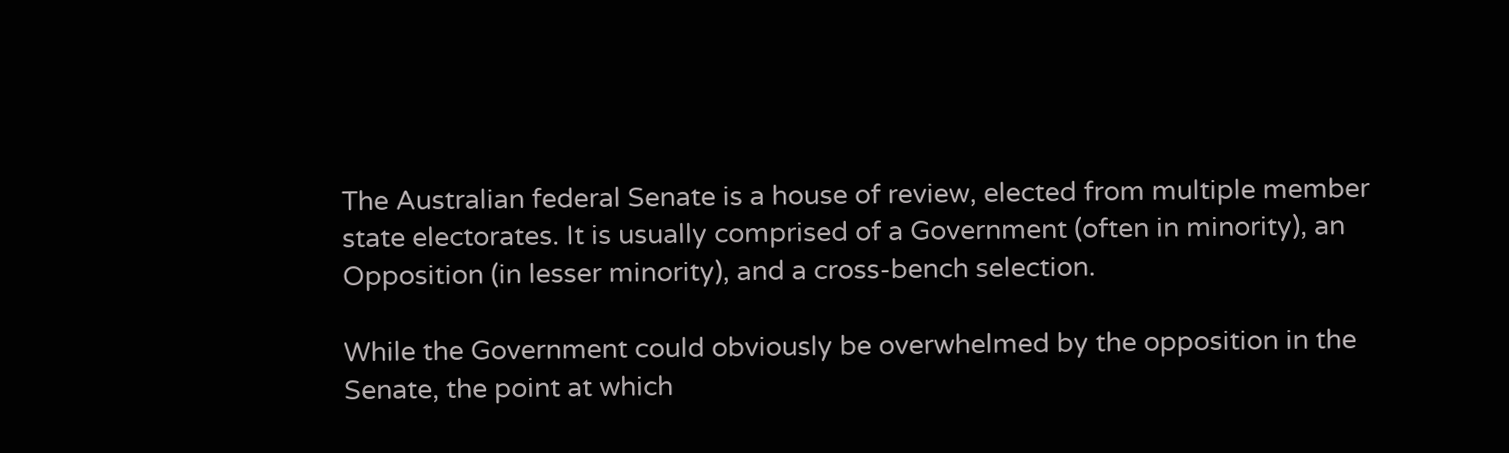The Australian federal Senate is a house of review, elected from multiple member state electorates. It is usually comprised of a Government (often in minority), an Opposition (in lesser minority), and a cross-bench selection.

While the Government could obviously be overwhelmed by the opposition in the Senate, the point at which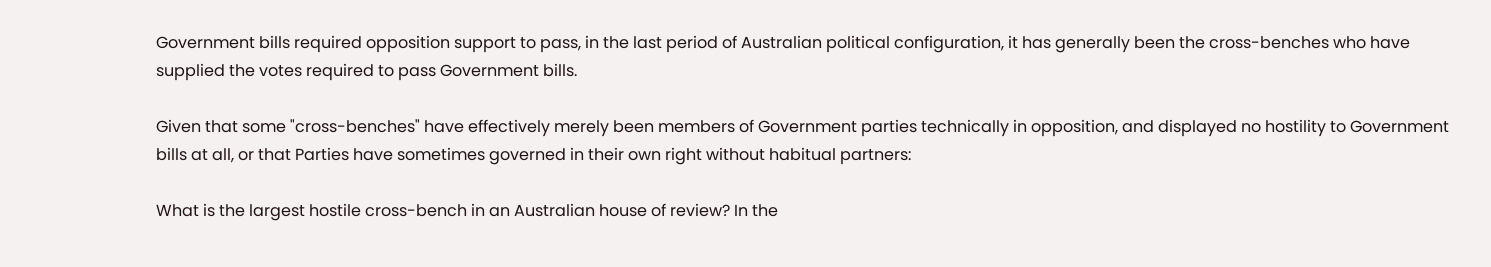Government bills required opposition support to pass, in the last period of Australian political configuration, it has generally been the cross-benches who have supplied the votes required to pass Government bills.

Given that some "cross-benches" have effectively merely been members of Government parties technically in opposition, and displayed no hostility to Government bills at all, or that Parties have sometimes governed in their own right without habitual partners:

What is the largest hostile cross-bench in an Australian house of review? In the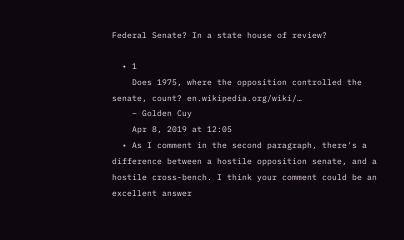Federal Senate? In a state house of review?

  • 1
    Does 1975, where the opposition controlled the senate, count? en.wikipedia.org/wiki/…
    – Golden Cuy
    Apr 8, 2019 at 12:05
  • As I comment in the second paragraph, there's a difference between a hostile opposition senate, and a hostile cross-bench. I think your comment could be an excellent answer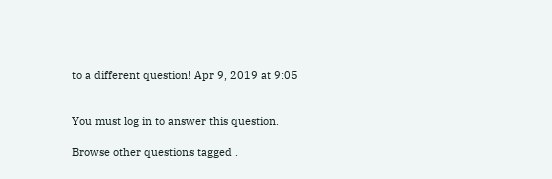to a different question! Apr 9, 2019 at 9:05


You must log in to answer this question.

Browse other questions tagged .